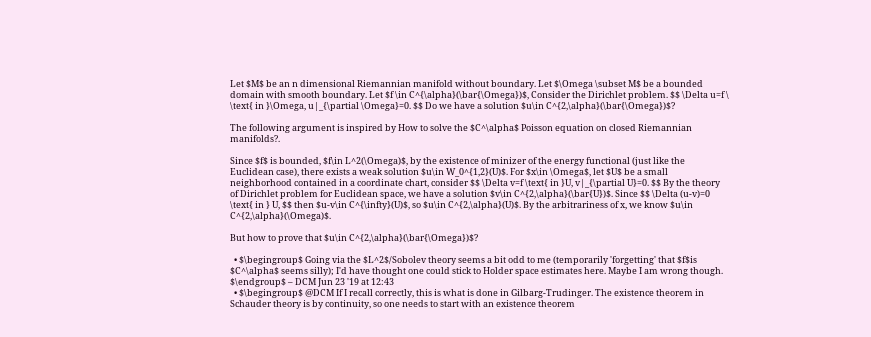Let $M$ be an n dimensional Riemannian manifold without boundary. Let $\Omega \subset M$ be a bounded domain with smooth boundary. Let $f \in C^{\alpha}(\bar{\Omega})$, Consider the Dirichlet problem. $$ \Delta u=f \ \text{ in }\Omega, u|_{\partial \Omega}=0. $$ Do we have a solution $u\in C^{2,\alpha}(\bar{\Omega})$?

The following argument is inspired by How to solve the $C^\alpha$ Poisson equation on closed Riemannian manifolds?.

Since $f$ is bounded, $f\in L^2(\Omega)$, by the existence of minizer of the energy functional (just like the Euclidean case), there exists a weak solution $u\in W_0^{1,2}(U)$. For $x\in \Omega$, let $U$ be a small neighborhood contained in a coordinate chart, consider $$ \Delta v=f \text{ in }U, v|_{\partial U}=0. $$ By the theory of Dirichlet problem for Euclidean space, we have a solution $v\in C^{2,\alpha}(\bar{U})$. Since $$ \Delta (u-v)=0 \text{ in } U, $$ then $u-v\in C^{\infty}(U)$, so $u\in C^{2,\alpha}(U)$. By the arbitrariness of x, we know $u\in C^{2,\alpha}(\Omega)$.

But how to prove that $u\in C^{2,\alpha}(\bar{\Omega})$?

  • $\begingroup$ Going via the $L^2$/Sobolev theory seems a bit odd to me (temporarily 'forgetting' that $f$is $C^\alpha$ seems silly); I'd have thought one could stick to Holder space estimates here. Maybe I am wrong though. $\endgroup$ – DCM Jun 23 '19 at 12:43
  • $\begingroup$ @DCM If I recall correctly, this is what is done in Gilbarg-Trudinger. The existence theorem in Schauder theory is by continuity, so one needs to start with an existence theorem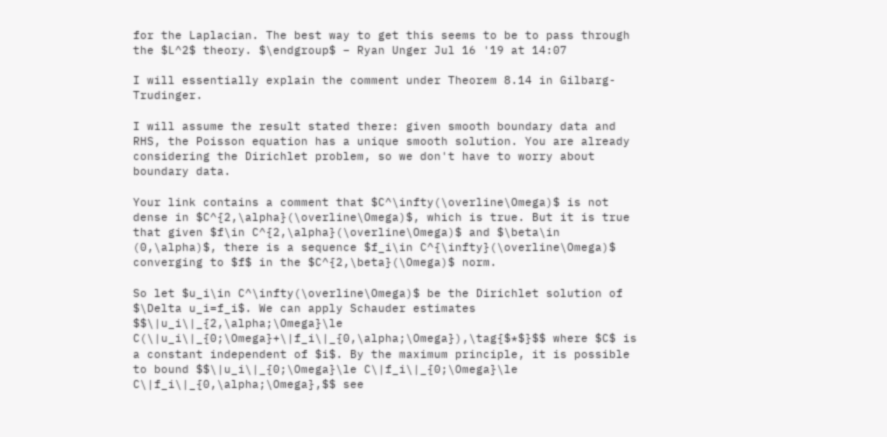for the Laplacian. The best way to get this seems to be to pass through the $L^2$ theory. $\endgroup$ – Ryan Unger Jul 16 '19 at 14:07

I will essentially explain the comment under Theorem 8.14 in Gilbarg-Trudinger.

I will assume the result stated there: given smooth boundary data and RHS, the Poisson equation has a unique smooth solution. You are already considering the Dirichlet problem, so we don't have to worry about boundary data.

Your link contains a comment that $C^\infty(\overline\Omega)$ is not dense in $C^{2,\alpha}(\overline\Omega)$, which is true. But it is true that given $f\in C^{2,\alpha}(\overline\Omega)$ and $\beta\in (0,\alpha)$, there is a sequence $f_i\in C^{\infty}(\overline\Omega)$ converging to $f$ in the $C^{2,\beta}(\Omega)$ norm.

So let $u_i\in C^\infty(\overline\Omega)$ be the Dirichlet solution of $\Delta u_i=f_i$. We can apply Schauder estimates $$\|u_i\|_{2,\alpha;\Omega}\le C(\|u_i\|_{0;\Omega}+\|f_i\|_{0,\alpha;\Omega}),\tag{$*$}$$ where $C$ is a constant independent of $i$. By the maximum principle, it is possible to bound $$\|u_i\|_{0;\Omega}\le C\|f_i\|_{0;\Omega}\le C\|f_i\|_{0,\alpha;\Omega},$$ see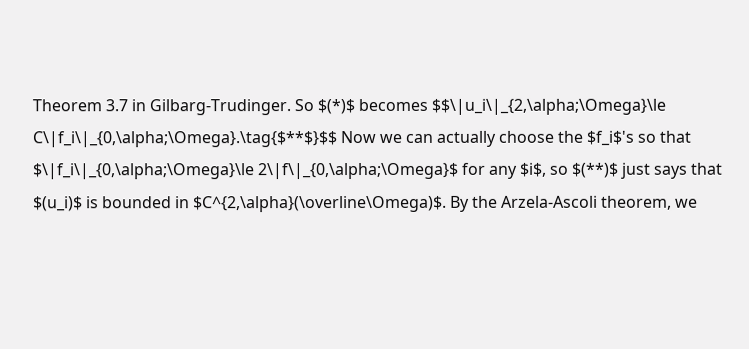Theorem 3.7 in Gilbarg-Trudinger. So $(*)$ becomes $$\|u_i\|_{2,\alpha;\Omega}\le C\|f_i\|_{0,\alpha;\Omega}.\tag{$**$}$$ Now we can actually choose the $f_i$'s so that $\|f_i\|_{0,\alpha;\Omega}\le 2\|f\|_{0,\alpha;\Omega}$ for any $i$, so $(**)$ just says that $(u_i)$ is bounded in $C^{2,\alpha}(\overline\Omega)$. By the Arzela-Ascoli theorem, we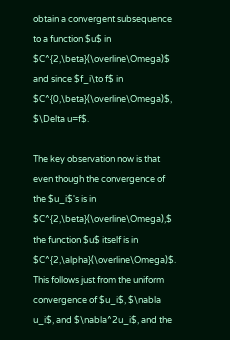obtain a convergent subsequence to a function $u$ in $C^{2,\beta}(\overline\Omega)$ and since $f_i\to f$ in $C^{0,\beta}(\overline\Omega)$, $\Delta u=f$.

The key observation now is that even though the convergence of the $u_i$'s is in $C^{2,\beta}(\overline\Omega),$ the function $u$ itself is in $C^{2,\alpha}(\overline\Omega)$. This follows just from the uniform convergence of $u_i$, $\nabla u_i$, and $\nabla^2u_i$, and the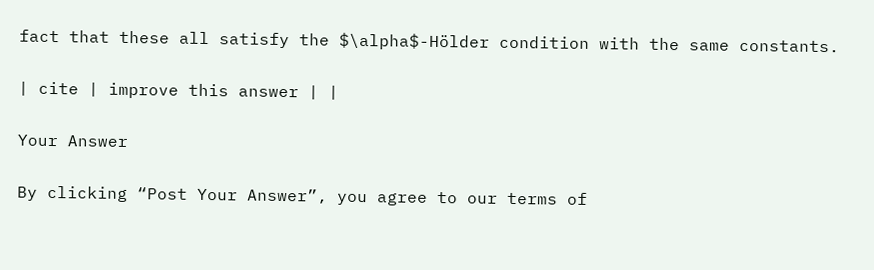fact that these all satisfy the $\alpha$-Hölder condition with the same constants.

| cite | improve this answer | |

Your Answer

By clicking “Post Your Answer”, you agree to our terms of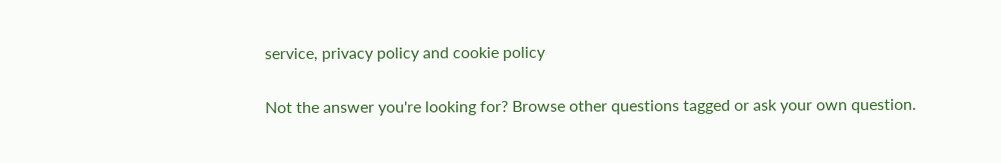service, privacy policy and cookie policy

Not the answer you're looking for? Browse other questions tagged or ask your own question.